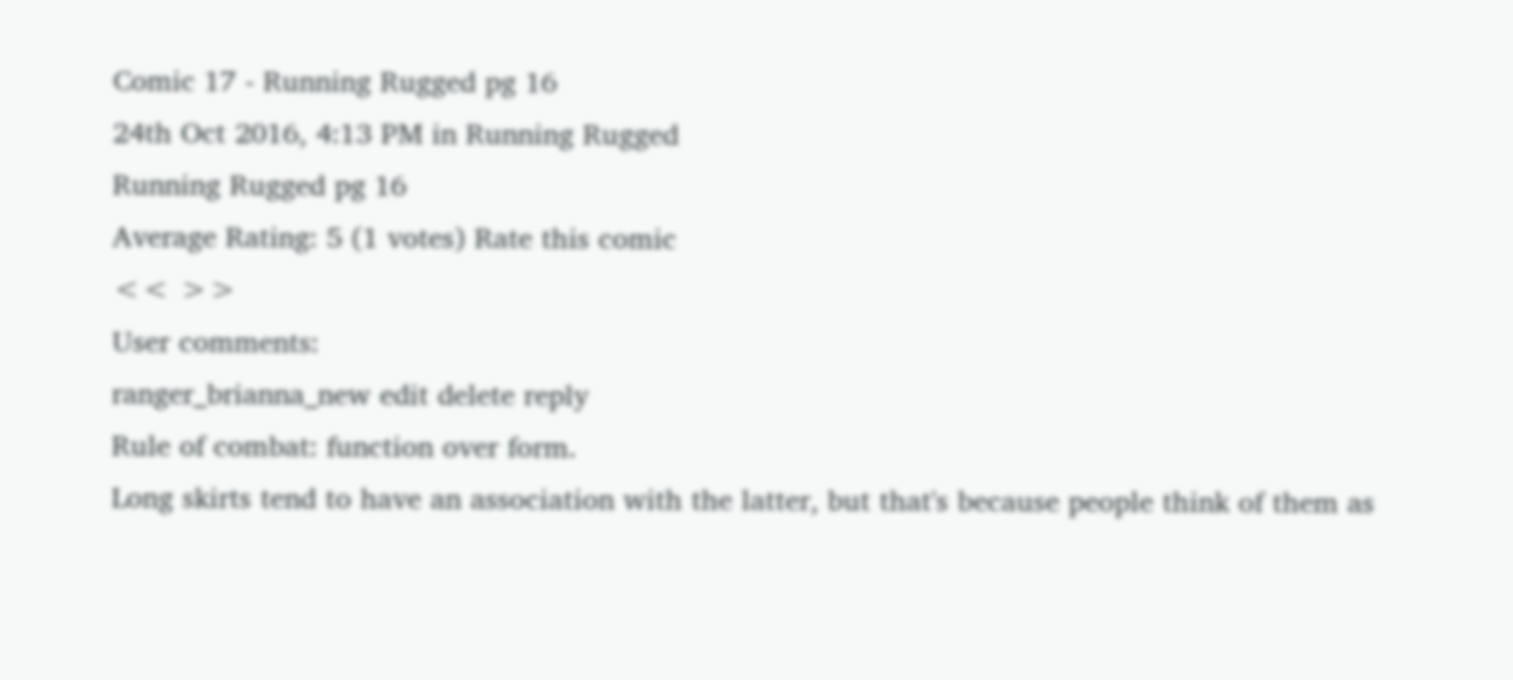Comic 17 - Running Rugged pg 16
24th Oct 2016, 4:13 PM in Running Rugged
Running Rugged pg 16
Average Rating: 5 (1 votes) Rate this comic
<< >>
User comments:
ranger_brianna_new edit delete reply
Rule of combat: function over form.
Long skirts tend to have an association with the latter, but that's because people think of them as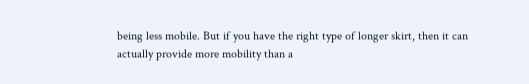being less mobile. But if you have the right type of longer skirt, then it can actually provide more mobility than a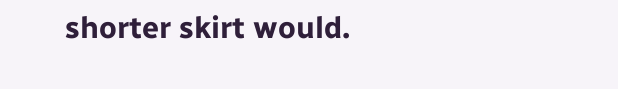shorter skirt would.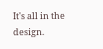It's all in the design.